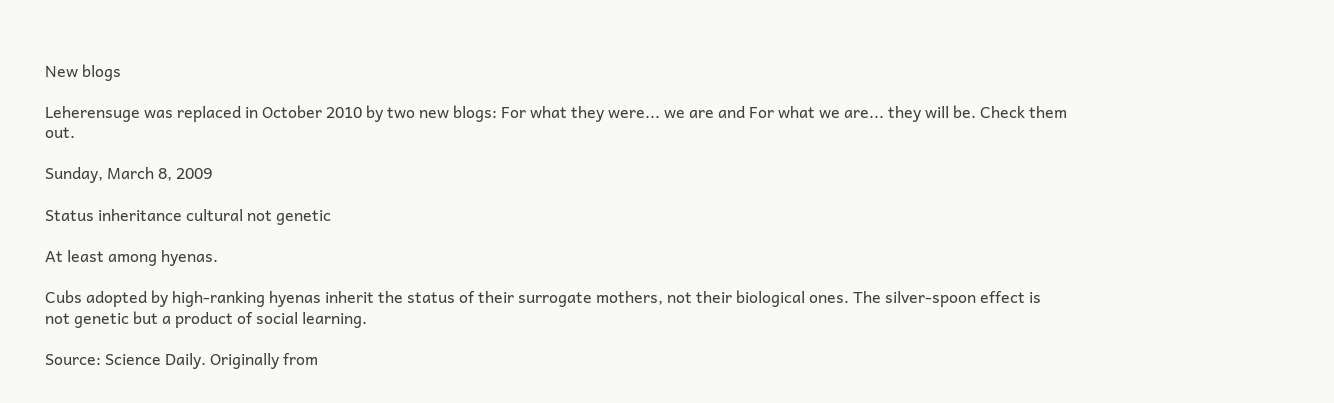New blogs

Leherensuge was replaced in October 2010 by two new blogs: For what they were... we are and For what we are... they will be. Check them out.

Sunday, March 8, 2009

Status inheritance cultural not genetic

At least among hyenas.

Cubs adopted by high-ranking hyenas inherit the status of their surrogate mothers, not their biological ones. The silver-spoon effect is not genetic but a product of social learning.

Source: Science Daily. Originally from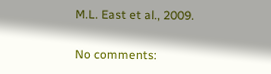M.L. East et al., 2009.

No comments: